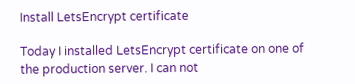Install LetsEncrypt certificate

Today I installed LetsEncrypt certificate on one of the production server. I can not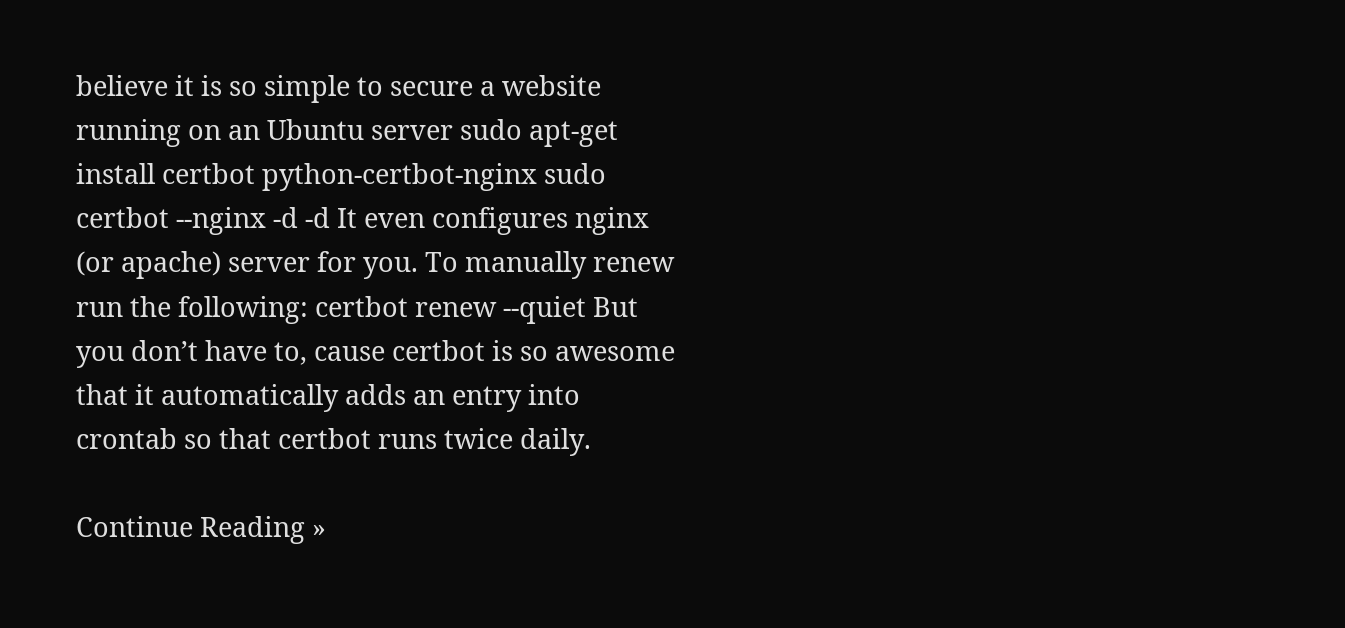believe it is so simple to secure a website running on an Ubuntu server sudo apt-get install certbot python-certbot-nginx sudo certbot --nginx -d -d It even configures nginx (or apache) server for you. To manually renew run the following: certbot renew --quiet But you don’t have to, cause certbot is so awesome that it automatically adds an entry into crontab so that certbot runs twice daily.

Continue Reading »